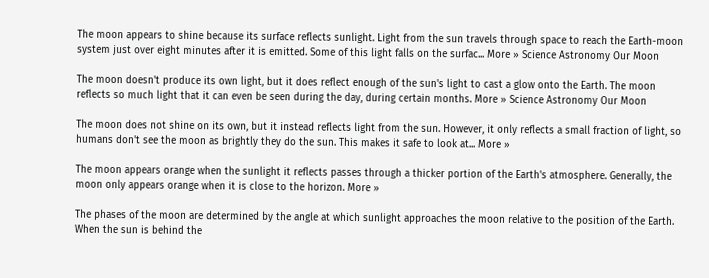The moon appears to shine because its surface reflects sunlight. Light from the sun travels through space to reach the Earth-moon system just over eight minutes after it is emitted. Some of this light falls on the surfac... More » Science Astronomy Our Moon

The moon doesn't produce its own light, but it does reflect enough of the sun's light to cast a glow onto the Earth. The moon reflects so much light that it can even be seen during the day, during certain months. More » Science Astronomy Our Moon

The moon does not shine on its own, but it instead reflects light from the sun. However, it only reflects a small fraction of light, so humans don't see the moon as brightly they do the sun. This makes it safe to look at... More »

The moon appears orange when the sunlight it reflects passes through a thicker portion of the Earth's atmosphere. Generally, the moon only appears orange when it is close to the horizon. More »

The phases of the moon are determined by the angle at which sunlight approaches the moon relative to the position of the Earth. When the sun is behind the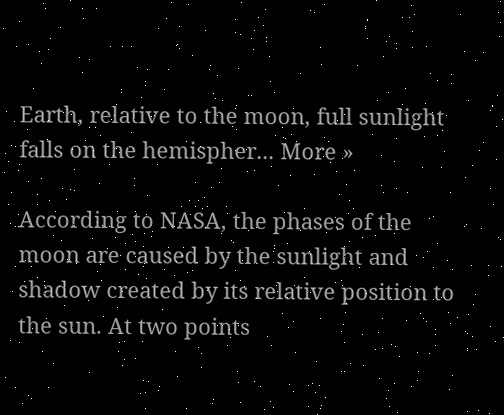Earth, relative to the moon, full sunlight falls on the hemispher... More »

According to NASA, the phases of the moon are caused by the sunlight and shadow created by its relative position to the sun. At two points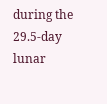during the 29.5-day lunar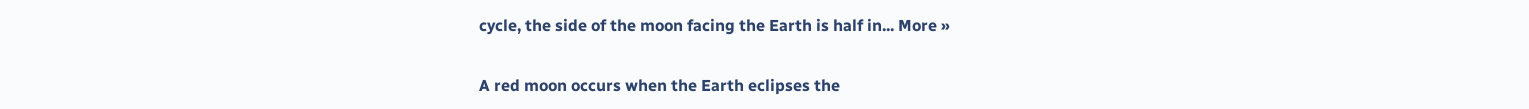cycle, the side of the moon facing the Earth is half in... More »

A red moon occurs when the Earth eclipses the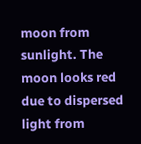moon from sunlight. The moon looks red due to dispersed light from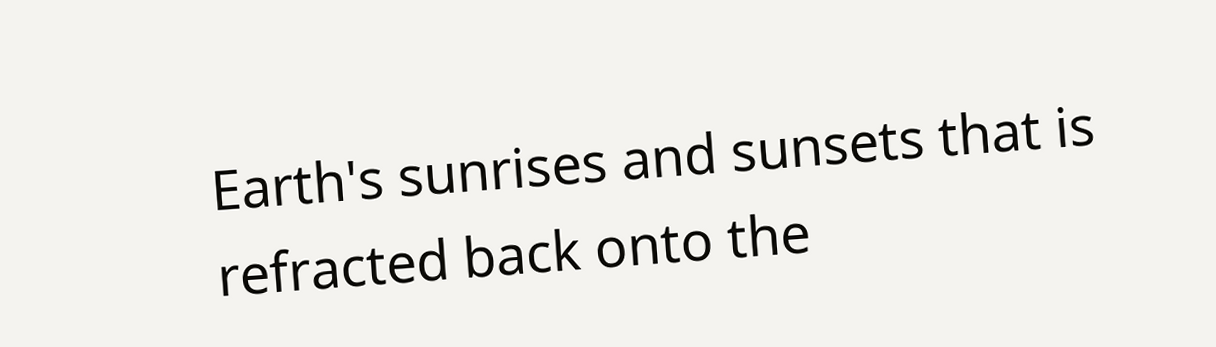Earth's sunrises and sunsets that is refracted back onto the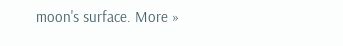moon's surface. More »